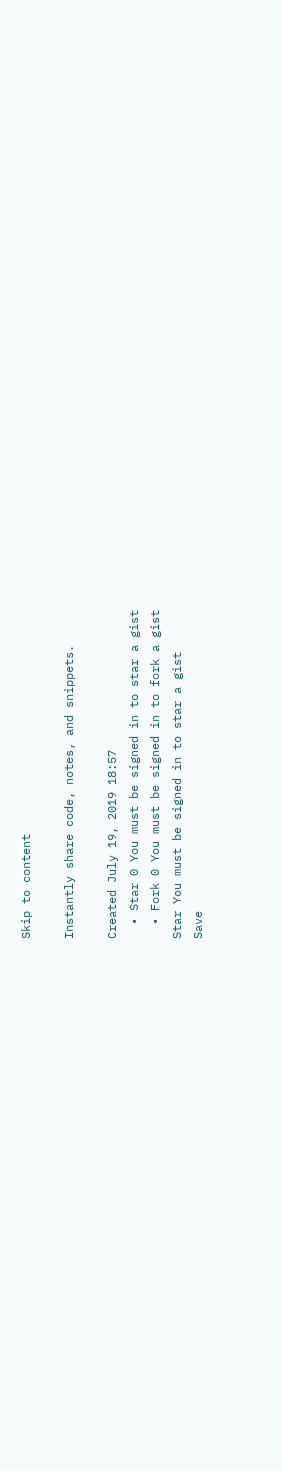Skip to content

Instantly share code, notes, and snippets.

Created July 19, 2019 18:57
  • Star 0 You must be signed in to star a gist
  • Fork 0 You must be signed in to fork a gist
Star You must be signed in to star a gist
Save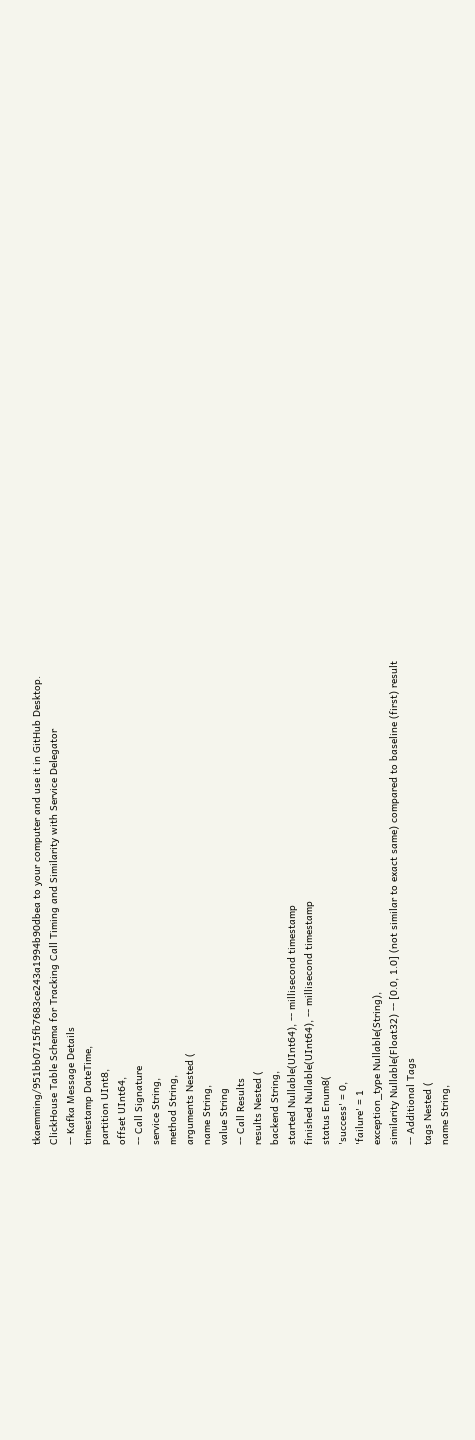tkaemming/951bb0715fb7683ce243a1994b90dbea to your computer and use it in GitHub Desktop.
ClickHouse Table Schema for Tracking Call Timing and Similarity with Service Delegator
-- Kafka Message Details
timestamp DateTime,
partition UInt8,
offset UInt64,
-- Call Signature
service String,
method String,
arguments Nested (
name String,
value String
-- Call Results
results Nested (
backend String,
started Nullable(UInt64), -- millisecond timestamp
finished Nullable(UInt64), -- millisecond timestamp
status Enum8(
'success' = 0,
'failure' = 1
exception_type Nullable(String),
similarity Nullable(Float32) -- [0.0, 1.0] (not similar to exact same) compared to baseline (first) result
-- Additional Tags
tags Nested (
name String,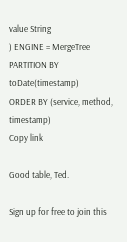value String
) ENGINE = MergeTree
PARTITION BY toDate(timestamp)
ORDER BY (service, method, timestamp)
Copy link

Good table, Ted.

Sign up for free to join this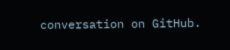conversation on GitHub.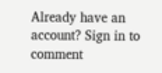Already have an account? Sign in to comment